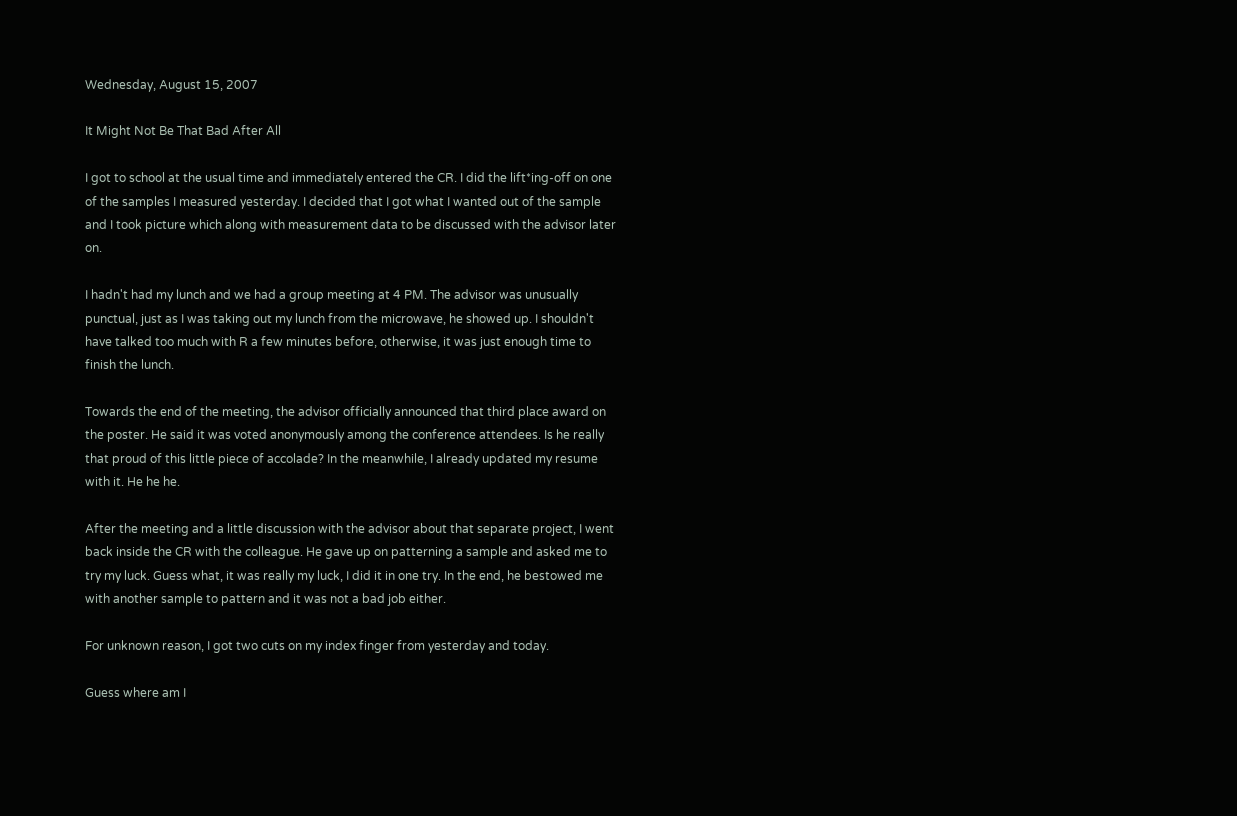Wednesday, August 15, 2007

It Might Not Be That Bad After All

I got to school at the usual time and immediately entered the CR. I did the lift*ing-off on one of the samples I measured yesterday. I decided that I got what I wanted out of the sample and I took picture which along with measurement data to be discussed with the advisor later on.

I hadn't had my lunch and we had a group meeting at 4 PM. The advisor was unusually punctual, just as I was taking out my lunch from the microwave, he showed up. I shouldn't have talked too much with R a few minutes before, otherwise, it was just enough time to finish the lunch.

Towards the end of the meeting, the advisor officially announced that third place award on the poster. He said it was voted anonymously among the conference attendees. Is he really that proud of this little piece of accolade? In the meanwhile, I already updated my resume with it. He he he.

After the meeting and a little discussion with the advisor about that separate project, I went back inside the CR with the colleague. He gave up on patterning a sample and asked me to try my luck. Guess what, it was really my luck, I did it in one try. In the end, he bestowed me with another sample to pattern and it was not a bad job either.

For unknown reason, I got two cuts on my index finger from yesterday and today.

Guess where am I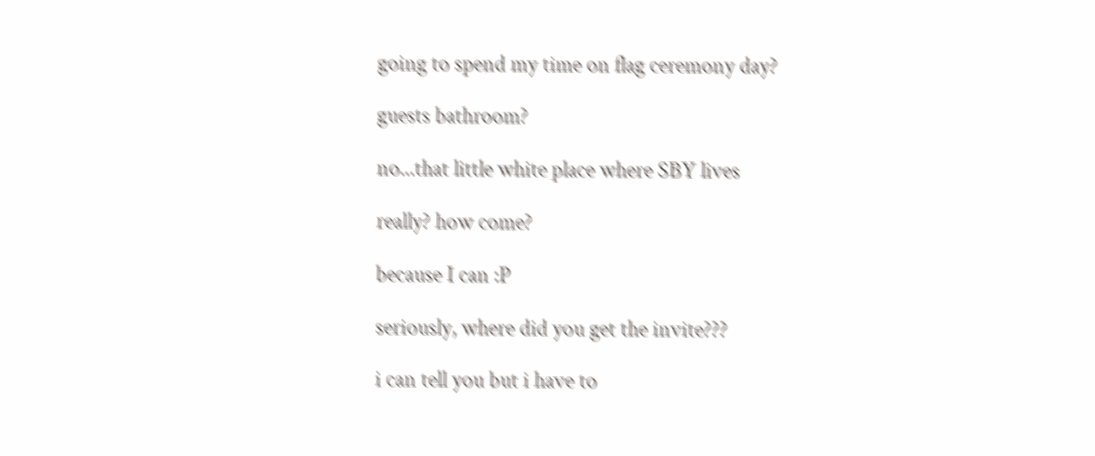going to spend my time on flag ceremony day?

guests bathroom?

no...that little white place where SBY lives

really? how come?

because I can :P

seriously, where did you get the invite???

i can tell you but i have to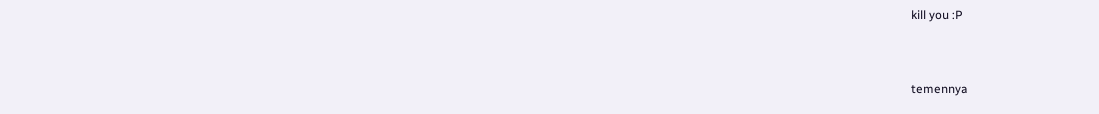kill you :P


temennya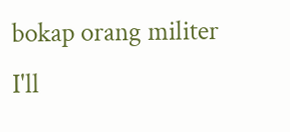bokap orang militer
I'll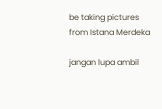be taking pictures from Istana Merdeka

jangan lupa ambil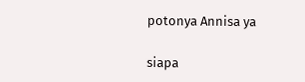potonya Annisa ya

siapa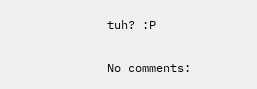tuh? :P

No comments: